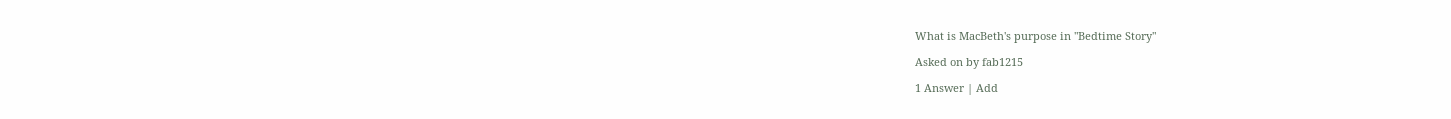What is MacBeth's purpose in "Bedtime Story"

Asked on by fab1215

1 Answer | Add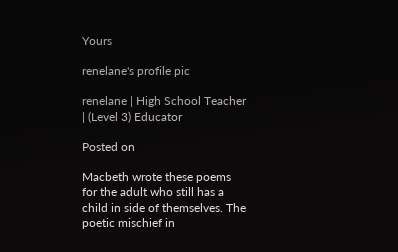Yours

renelane's profile pic

renelane | High School Teacher | (Level 3) Educator

Posted on

Macbeth wrote these poems for the adult who still has a child in side of themselves. The poetic mischief in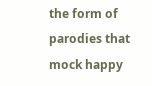the form of parodies that mock happy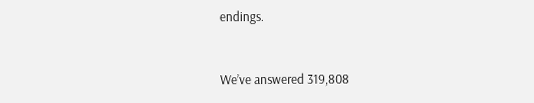endings.


We’ve answered 319,808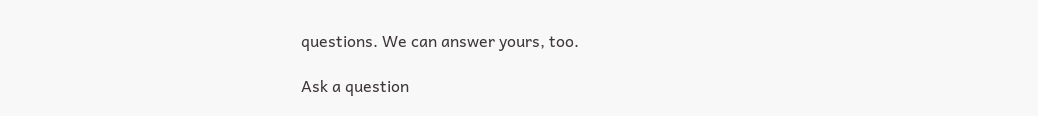questions. We can answer yours, too.

Ask a question